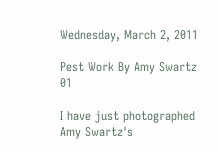Wednesday, March 2, 2011

Pest Work By Amy Swartz 01

I have just photographed Amy Swartz's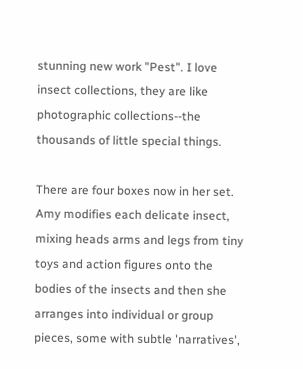stunning new work "Pest". I love insect collections, they are like photographic collections--the thousands of little special things.

There are four boxes now in her set. Amy modifies each delicate insect, mixing heads arms and legs from tiny toys and action figures onto the bodies of the insects and then she arranges into individual or group pieces, some with subtle 'narratives',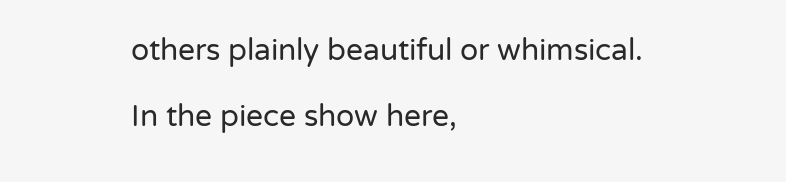others plainly beautiful or whimsical.

In the piece show here,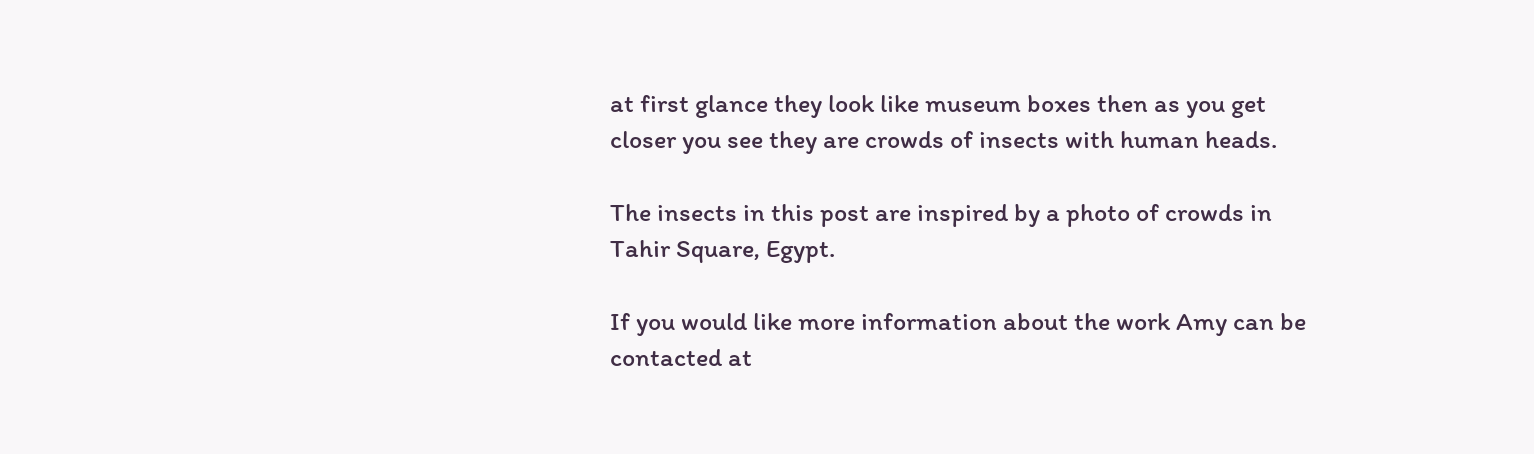at first glance they look like museum boxes then as you get closer you see they are crowds of insects with human heads.

The insects in this post are inspired by a photo of crowds in Tahir Square, Egypt.

If you would like more information about the work Amy can be contacted at